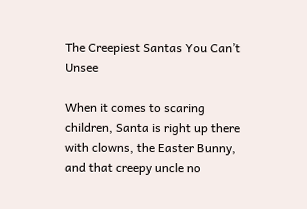The Creepiest Santas You Can’t Unsee

When it comes to scaring children, Santa is right up there with clowns, the Easter Bunny, and that creepy uncle no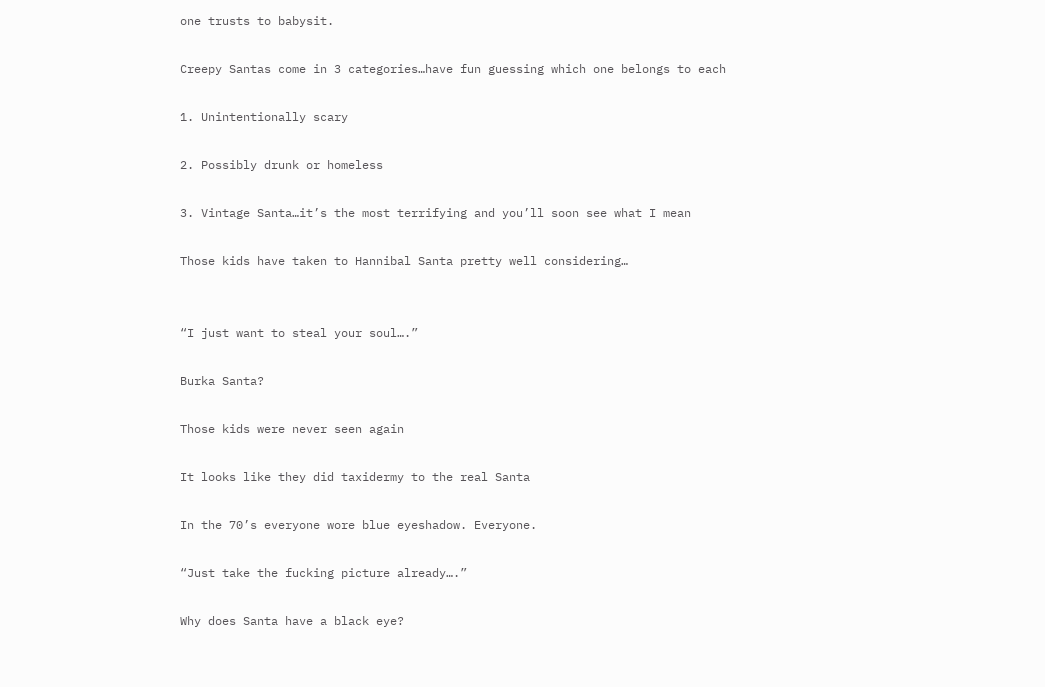one trusts to babysit.

Creepy Santas come in 3 categories…have fun guessing which one belongs to each

1. Unintentionally scary

2. Possibly drunk or homeless

3. Vintage Santa…it’s the most terrifying and you’ll soon see what I mean

Those kids have taken to Hannibal Santa pretty well considering…


“I just want to steal your soul….”

Burka Santa?

Those kids were never seen again

It looks like they did taxidermy to the real Santa

In the 70’s everyone wore blue eyeshadow. Everyone.

“Just take the fucking picture already….”

Why does Santa have a black eye?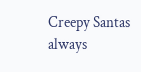Creepy Santas always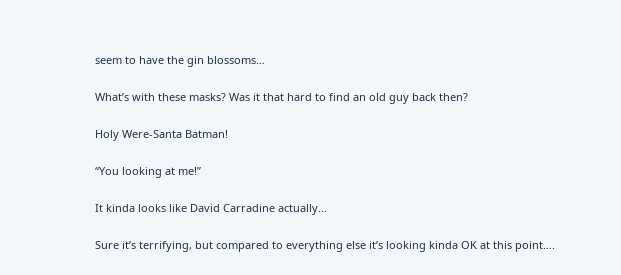seem to have the gin blossoms…

What’s with these masks? Was it that hard to find an old guy back then?

Holy Were-Santa Batman!

“You looking at me!”

It kinda looks like David Carradine actually…

Sure it’s terrifying, but compared to everything else it’s looking kinda OK at this point….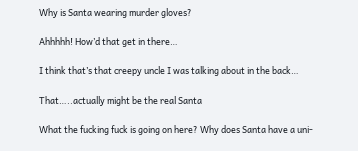Why is Santa wearing murder gloves?

Ahhhhh! How’d that get in there…

I think that’s that creepy uncle I was talking about in the back…

That…..actually might be the real Santa

What the fucking fuck is going on here? Why does Santa have a uni-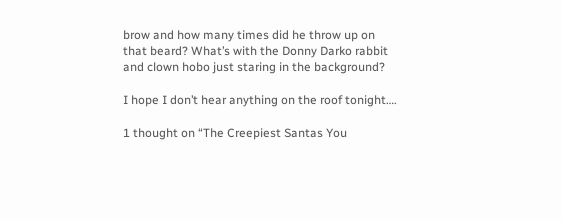brow and how many times did he throw up on that beard? What’s with the Donny Darko rabbit and clown hobo just staring in the background?

I hope I don’t hear anything on the roof tonight….

1 thought on “The Creepiest Santas You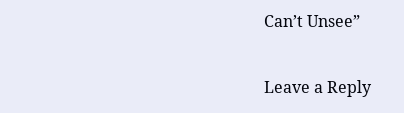Can’t Unsee”

Leave a Reply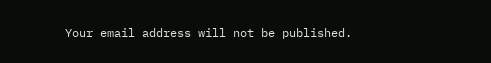Your email address will not be published.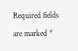Required fields are marked *